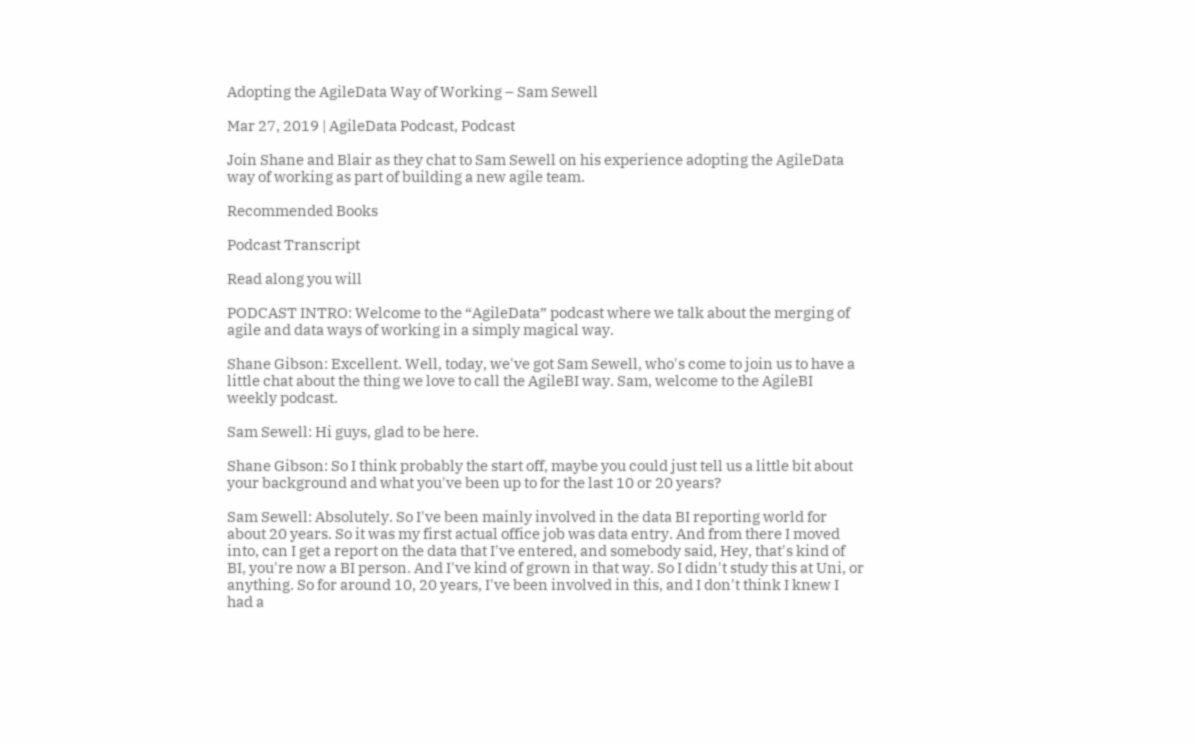Adopting the AgileData Way of Working – Sam Sewell

Mar 27, 2019 | AgileData Podcast, Podcast

Join Shane and Blair as they chat to Sam Sewell on his experience adopting the AgileData way of working as part of building a new agile team.

Recommended Books

Podcast Transcript

Read along you will

PODCAST INTRO: Welcome to the “AgileData” podcast where we talk about the merging of agile and data ways of working in a simply magical way.

Shane Gibson: Excellent. Well, today, we've got Sam Sewell, who's come to join us to have a little chat about the thing we love to call the AgileBI way. Sam, welcome to the AgileBI weekly podcast.

Sam Sewell: Hi guys, glad to be here.

Shane Gibson: So I think probably the start off, maybe you could just tell us a little bit about your background and what you've been up to for the last 10 or 20 years?

Sam Sewell: Absolutely. So I've been mainly involved in the data BI reporting world for about 20 years. So it was my first actual office job was data entry. And from there I moved into, can I get a report on the data that I've entered, and somebody said, Hey, that's kind of BI, you're now a BI person. And I've kind of grown in that way. So I didn't study this at Uni, or anything. So for around 10, 20 years, I've been involved in this, and I don't think I knew I had a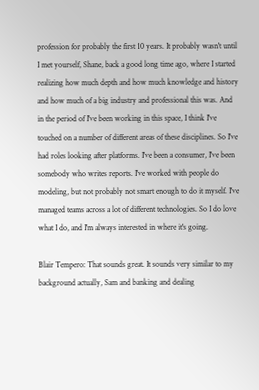profession for probably the first 10 years. It probably wasn't until I met yourself, Shane, back a good long time ago, where I started realizing how much depth and how much knowledge and history and how much of a big industry and professional this was. And in the period of I've been working in this space, I think I've touched on a number of different areas of these disciplines. So I've had roles looking after platforms. I've been a consumer, I've been somebody who writes reports. I've worked with people do modeling, but not probably not smart enough to do it myself. I've managed teams across a lot of different technologies. So I do love what I do, and I'm always interested in where it's going.

Blair Tempero: That sounds great. It sounds very similar to my background actually, Sam and banking and dealing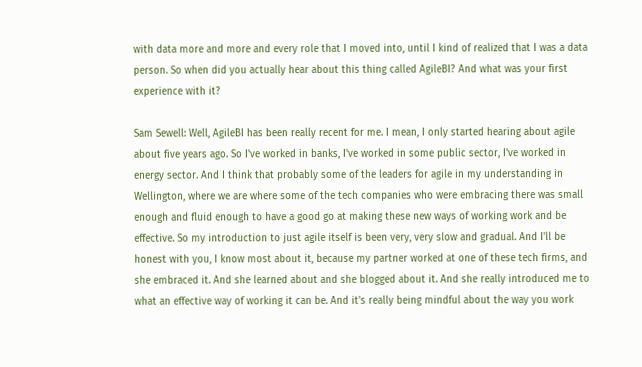with data more and more and every role that I moved into, until I kind of realized that I was a data person. So when did you actually hear about this thing called AgileBI? And what was your first experience with it?

Sam Sewell: Well, AgileBI has been really recent for me. I mean, I only started hearing about agile about five years ago. So I've worked in banks, I've worked in some public sector, I've worked in energy sector. And I think that probably some of the leaders for agile in my understanding in Wellington, where we are where some of the tech companies who were embracing there was small enough and fluid enough to have a good go at making these new ways of working work and be effective. So my introduction to just agile itself is been very, very slow and gradual. And I'll be honest with you, I know most about it, because my partner worked at one of these tech firms, and she embraced it. And she learned about and she blogged about it. And she really introduced me to what an effective way of working it can be. And it's really being mindful about the way you work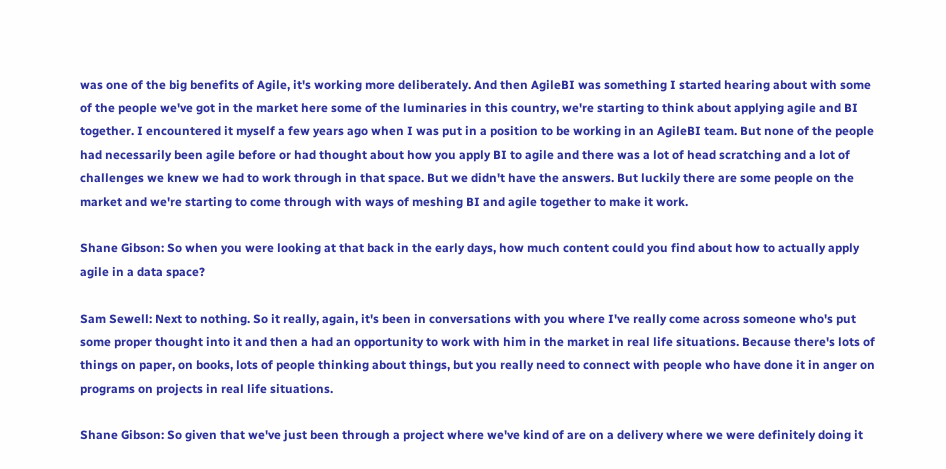was one of the big benefits of Agile, it's working more deliberately. And then AgileBI was something I started hearing about with some of the people we've got in the market here some of the luminaries in this country, we're starting to think about applying agile and BI together. I encountered it myself a few years ago when I was put in a position to be working in an AgileBI team. But none of the people had necessarily been agile before or had thought about how you apply BI to agile and there was a lot of head scratching and a lot of challenges we knew we had to work through in that space. But we didn't have the answers. But luckily there are some people on the market and we're starting to come through with ways of meshing BI and agile together to make it work.

Shane Gibson: So when you were looking at that back in the early days, how much content could you find about how to actually apply agile in a data space?

Sam Sewell: Next to nothing. So it really, again, it's been in conversations with you where I've really come across someone who's put some proper thought into it and then a had an opportunity to work with him in the market in real life situations. Because there's lots of things on paper, on books, lots of people thinking about things, but you really need to connect with people who have done it in anger on programs on projects in real life situations.

Shane Gibson: So given that we've just been through a project where we've kind of are on a delivery where we were definitely doing it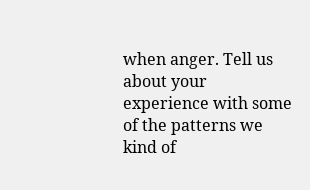when anger. Tell us about your experience with some of the patterns we kind of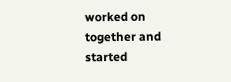worked on together and started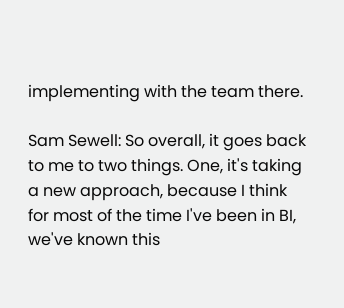implementing with the team there.

Sam Sewell: So overall, it goes back to me to two things. One, it's taking a new approach, because I think for most of the time I've been in BI, we've known this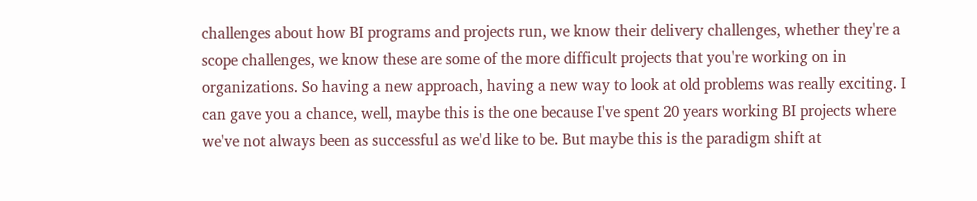challenges about how BI programs and projects run, we know their delivery challenges, whether they're a scope challenges, we know these are some of the more difficult projects that you're working on in organizations. So having a new approach, having a new way to look at old problems was really exciting. I can gave you a chance, well, maybe this is the one because I've spent 20 years working BI projects where we've not always been as successful as we'd like to be. But maybe this is the paradigm shift at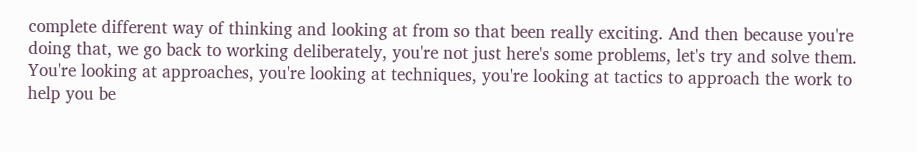complete different way of thinking and looking at from so that been really exciting. And then because you're doing that, we go back to working deliberately, you're not just here's some problems, let's try and solve them. You're looking at approaches, you're looking at techniques, you're looking at tactics to approach the work to help you be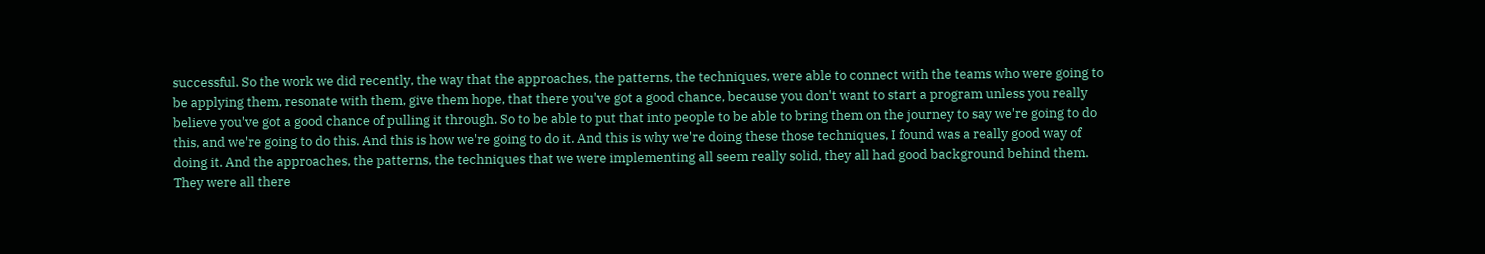successful. So the work we did recently, the way that the approaches, the patterns, the techniques, were able to connect with the teams who were going to be applying them, resonate with them, give them hope, that there you've got a good chance, because you don't want to start a program unless you really believe you've got a good chance of pulling it through. So to be able to put that into people to be able to bring them on the journey to say we're going to do this, and we're going to do this. And this is how we're going to do it. And this is why we're doing these those techniques, I found was a really good way of doing it. And the approaches, the patterns, the techniques that we were implementing all seem really solid, they all had good background behind them. They were all there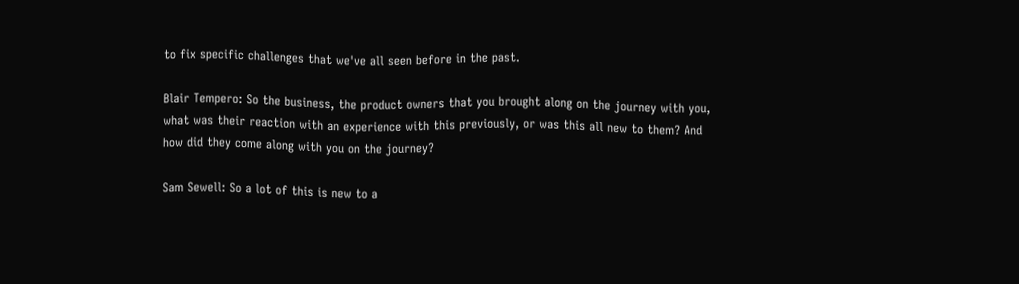to fix specific challenges that we've all seen before in the past.

Blair Tempero: So the business, the product owners that you brought along on the journey with you, what was their reaction with an experience with this previously, or was this all new to them? And how did they come along with you on the journey?

Sam Sewell: So a lot of this is new to a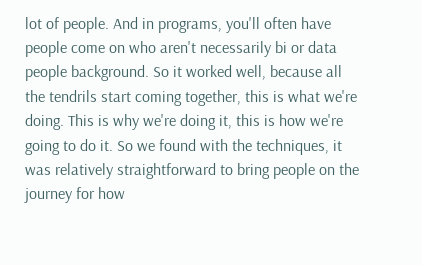lot of people. And in programs, you'll often have people come on who aren't necessarily bi or data people background. So it worked well, because all the tendrils start coming together, this is what we're doing. This is why we're doing it, this is how we're going to do it. So we found with the techniques, it was relatively straightforward to bring people on the journey for how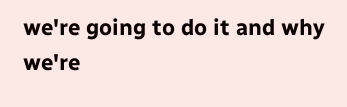we're going to do it and why we're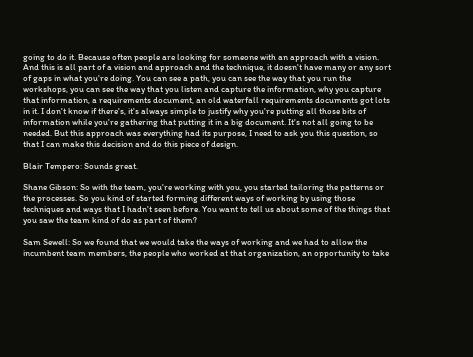going to do it. Because often people are looking for someone with an approach with a vision. And this is all part of a vision and approach and the technique, it doesn't have many or any sort of gaps in what you're doing. You can see a path, you can see the way that you run the workshops, you can see the way that you listen and capture the information, why you capture that information, a requirements document, an old waterfall requirements documents got lots in it. I don't know if there's, it's always simple to justify why you're putting all those bits of information while you're gathering that putting it in a big document. It's not all going to be needed. But this approach was everything had its purpose, I need to ask you this question, so that I can make this decision and do this piece of design.

Blair Tempero: Sounds great.

Shane Gibson: So with the team, you're working with you, you started tailoring the patterns or the processes. So you kind of started forming different ways of working by using those techniques and ways that I hadn't seen before. You want to tell us about some of the things that you saw the team kind of do as part of them?

Sam Sewell: So we found that we would take the ways of working and we had to allow the incumbent team members, the people who worked at that organization, an opportunity to take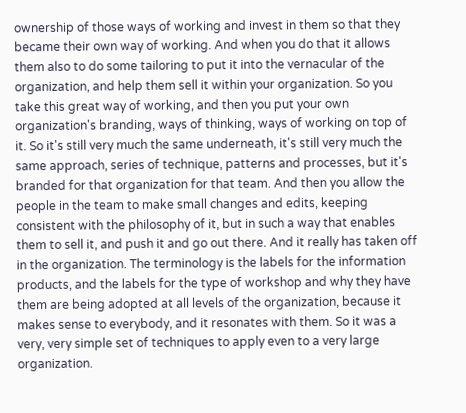ownership of those ways of working and invest in them so that they became their own way of working. And when you do that it allows them also to do some tailoring to put it into the vernacular of the organization, and help them sell it within your organization. So you take this great way of working, and then you put your own organization's branding, ways of thinking, ways of working on top of it. So it's still very much the same underneath, it's still very much the same approach, series of technique, patterns and processes, but it's branded for that organization for that team. And then you allow the people in the team to make small changes and edits, keeping consistent with the philosophy of it, but in such a way that enables them to sell it, and push it and go out there. And it really has taken off in the organization. The terminology is the labels for the information products, and the labels for the type of workshop and why they have them are being adopted at all levels of the organization, because it makes sense to everybody, and it resonates with them. So it was a very, very simple set of techniques to apply even to a very large organization.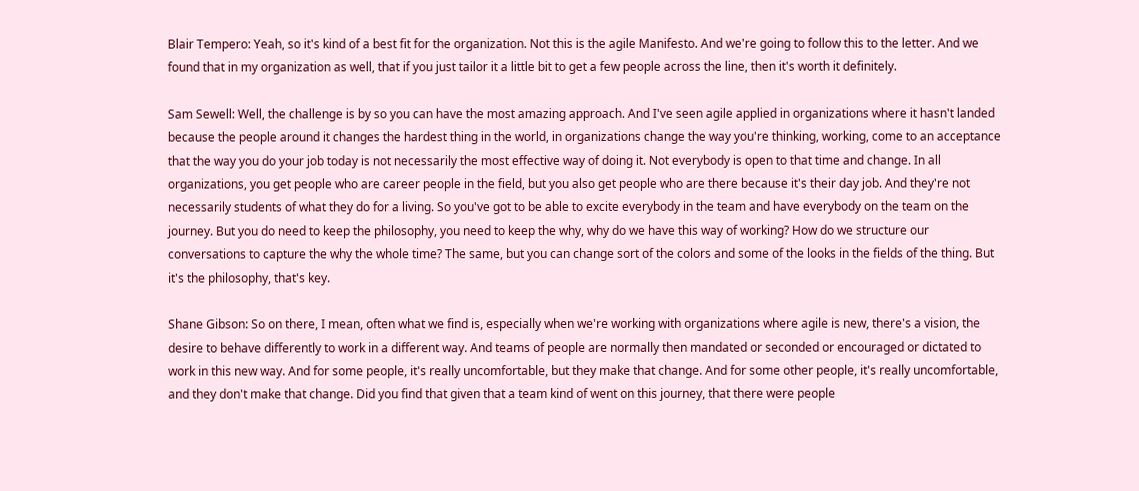Blair Tempero: Yeah, so it's kind of a best fit for the organization. Not this is the agile Manifesto. And we're going to follow this to the letter. And we found that in my organization as well, that if you just tailor it a little bit to get a few people across the line, then it's worth it definitely.

Sam Sewell: Well, the challenge is by so you can have the most amazing approach. And I've seen agile applied in organizations where it hasn't landed because the people around it changes the hardest thing in the world, in organizations change the way you're thinking, working, come to an acceptance that the way you do your job today is not necessarily the most effective way of doing it. Not everybody is open to that time and change. In all organizations, you get people who are career people in the field, but you also get people who are there because it's their day job. And they're not necessarily students of what they do for a living. So you've got to be able to excite everybody in the team and have everybody on the team on the journey. But you do need to keep the philosophy, you need to keep the why, why do we have this way of working? How do we structure our conversations to capture the why the whole time? The same, but you can change sort of the colors and some of the looks in the fields of the thing. But it's the philosophy, that's key.

Shane Gibson: So on there, I mean, often what we find is, especially when we're working with organizations where agile is new, there's a vision, the desire to behave differently to work in a different way. And teams of people are normally then mandated or seconded or encouraged or dictated to work in this new way. And for some people, it's really uncomfortable, but they make that change. And for some other people, it's really uncomfortable, and they don't make that change. Did you find that given that a team kind of went on this journey, that there were people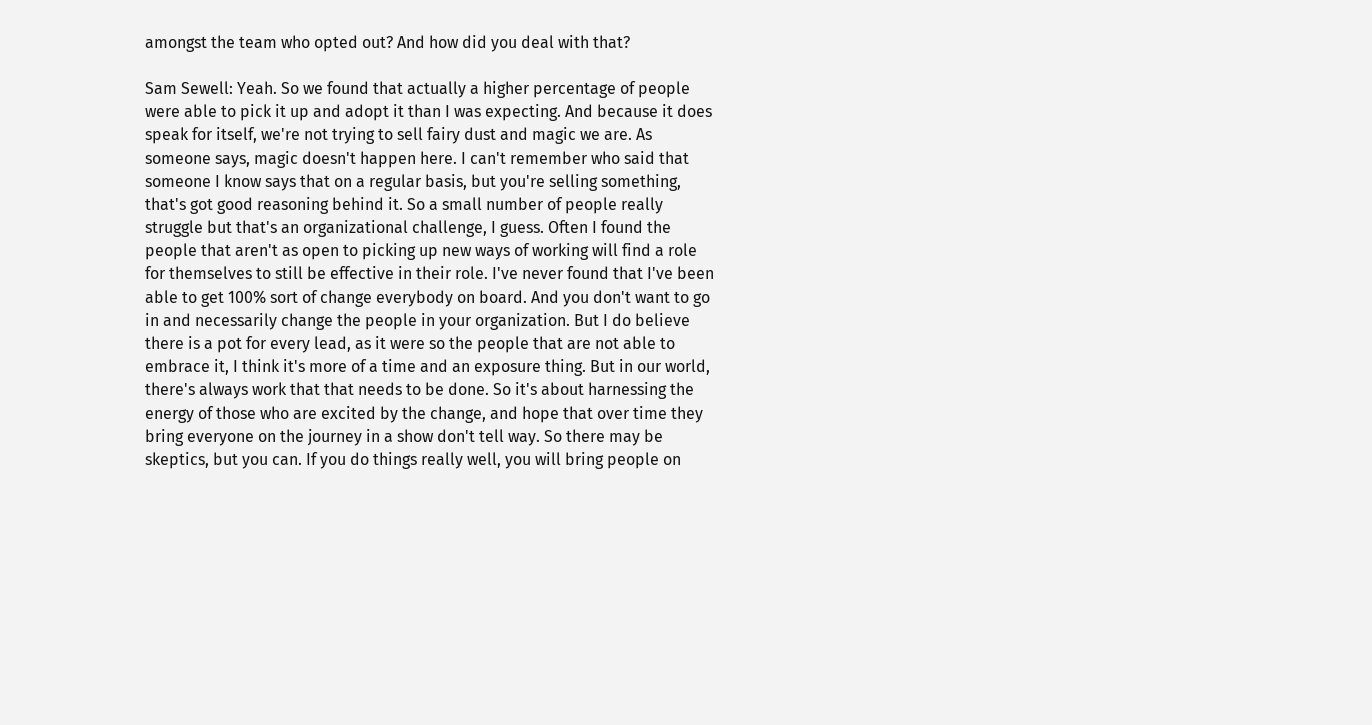amongst the team who opted out? And how did you deal with that?

Sam Sewell: Yeah. So we found that actually a higher percentage of people were able to pick it up and adopt it than I was expecting. And because it does speak for itself, we're not trying to sell fairy dust and magic we are. As someone says, magic doesn't happen here. I can't remember who said that someone I know says that on a regular basis, but you're selling something, that's got good reasoning behind it. So a small number of people really struggle but that's an organizational challenge, I guess. Often I found the people that aren't as open to picking up new ways of working will find a role for themselves to still be effective in their role. I've never found that I've been able to get 100% sort of change everybody on board. And you don't want to go in and necessarily change the people in your organization. But I do believe there is a pot for every lead, as it were so the people that are not able to embrace it, I think it's more of a time and an exposure thing. But in our world, there's always work that that needs to be done. So it's about harnessing the energy of those who are excited by the change, and hope that over time they bring everyone on the journey in a show don't tell way. So there may be skeptics, but you can. If you do things really well, you will bring people on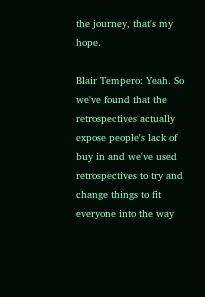the journey, that's my hope.

Blair Tempero: Yeah. So we've found that the retrospectives actually expose people's lack of buy in and we've used retrospectives to try and change things to fit everyone into the way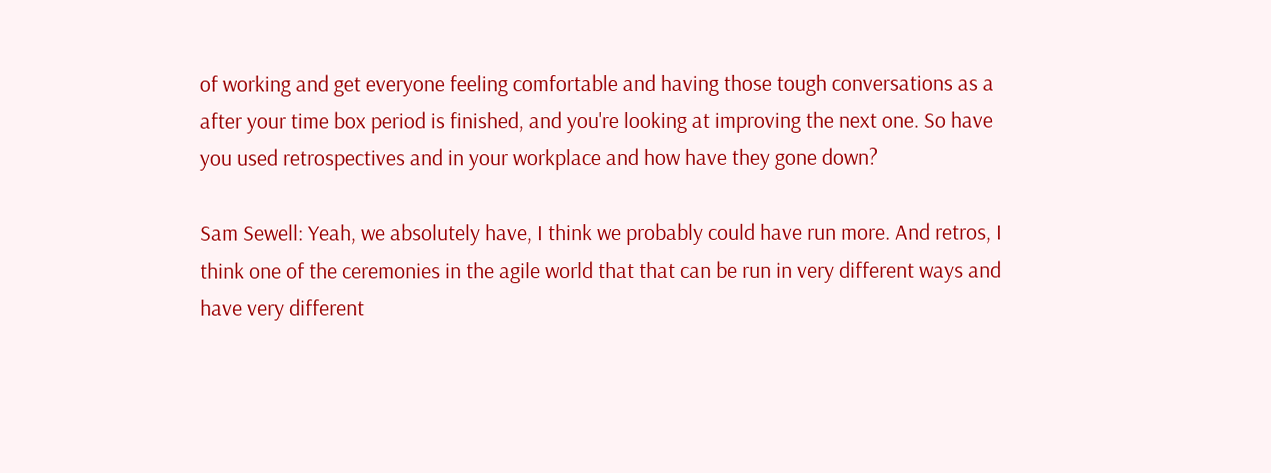of working and get everyone feeling comfortable and having those tough conversations as a after your time box period is finished, and you're looking at improving the next one. So have you used retrospectives and in your workplace and how have they gone down?

Sam Sewell: Yeah, we absolutely have, I think we probably could have run more. And retros, I think one of the ceremonies in the agile world that that can be run in very different ways and have very different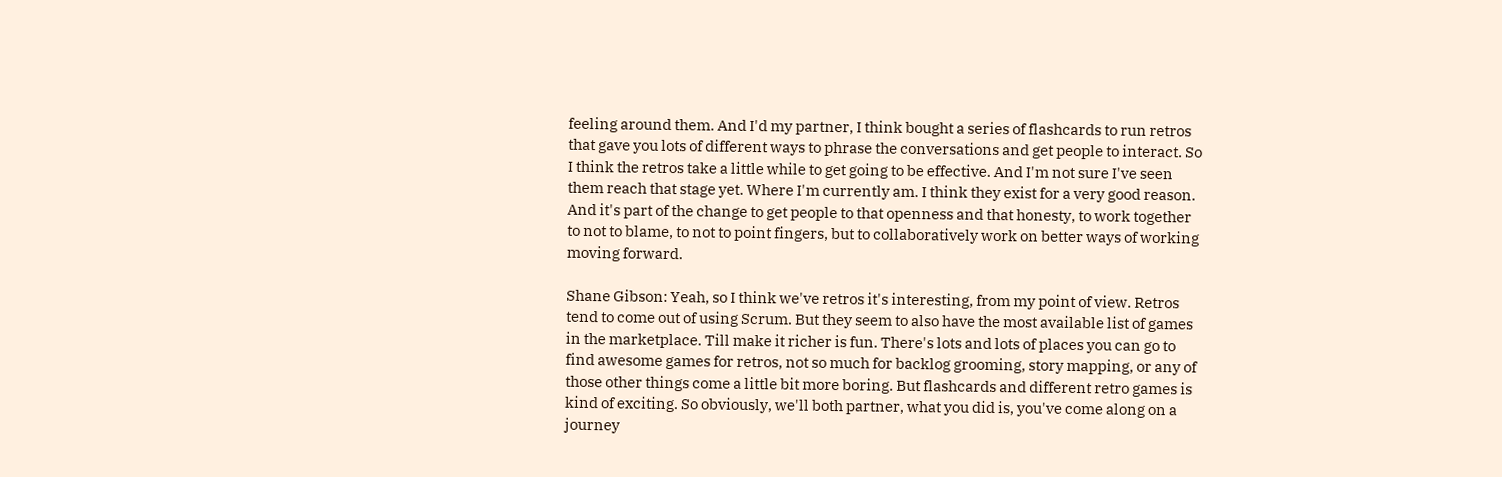feeling around them. And I'd my partner, I think bought a series of flashcards to run retros that gave you lots of different ways to phrase the conversations and get people to interact. So I think the retros take a little while to get going to be effective. And I'm not sure I've seen them reach that stage yet. Where I'm currently am. I think they exist for a very good reason. And it's part of the change to get people to that openness and that honesty, to work together to not to blame, to not to point fingers, but to collaboratively work on better ways of working moving forward.

Shane Gibson: Yeah, so I think we've retros it's interesting, from my point of view. Retros tend to come out of using Scrum. But they seem to also have the most available list of games in the marketplace. Till make it richer is fun. There's lots and lots of places you can go to find awesome games for retros, not so much for backlog grooming, story mapping, or any of those other things come a little bit more boring. But flashcards and different retro games is kind of exciting. So obviously, we'll both partner, what you did is, you've come along on a journey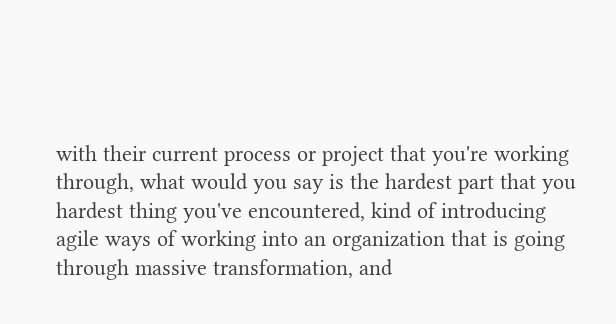with their current process or project that you're working through, what would you say is the hardest part that you hardest thing you've encountered, kind of introducing agile ways of working into an organization that is going through massive transformation, and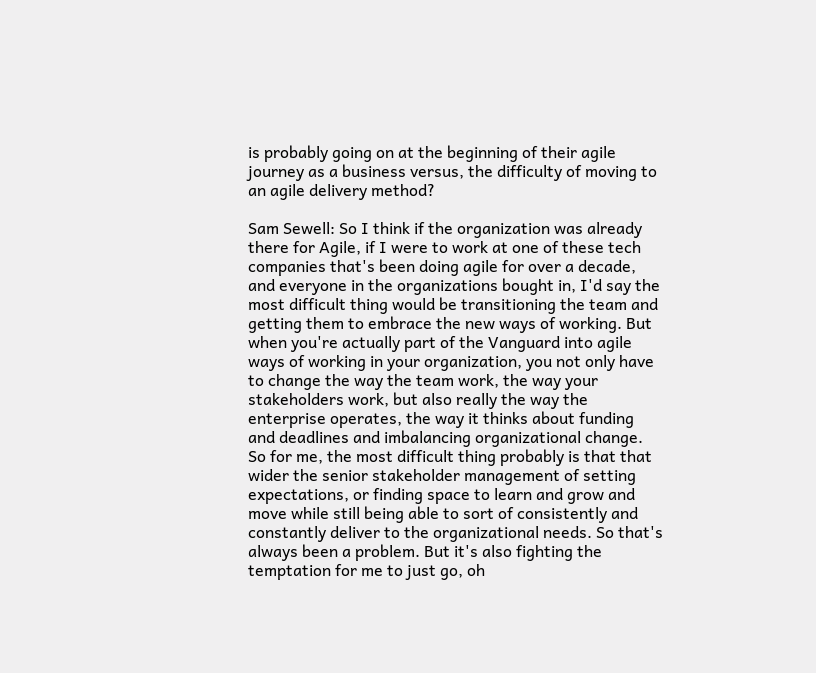is probably going on at the beginning of their agile journey as a business versus, the difficulty of moving to an agile delivery method?

Sam Sewell: So I think if the organization was already there for Agile, if I were to work at one of these tech companies that's been doing agile for over a decade, and everyone in the organizations bought in, I'd say the most difficult thing would be transitioning the team and getting them to embrace the new ways of working. But when you're actually part of the Vanguard into agile ways of working in your organization, you not only have to change the way the team work, the way your stakeholders work, but also really the way the enterprise operates, the way it thinks about funding and deadlines and imbalancing organizational change. So for me, the most difficult thing probably is that that wider the senior stakeholder management of setting expectations, or finding space to learn and grow and move while still being able to sort of consistently and constantly deliver to the organizational needs. So that's always been a problem. But it's also fighting the temptation for me to just go, oh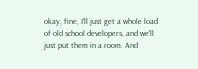okay, fine, I'll just get a whole load of old school developers, and we'll just put them in a room. And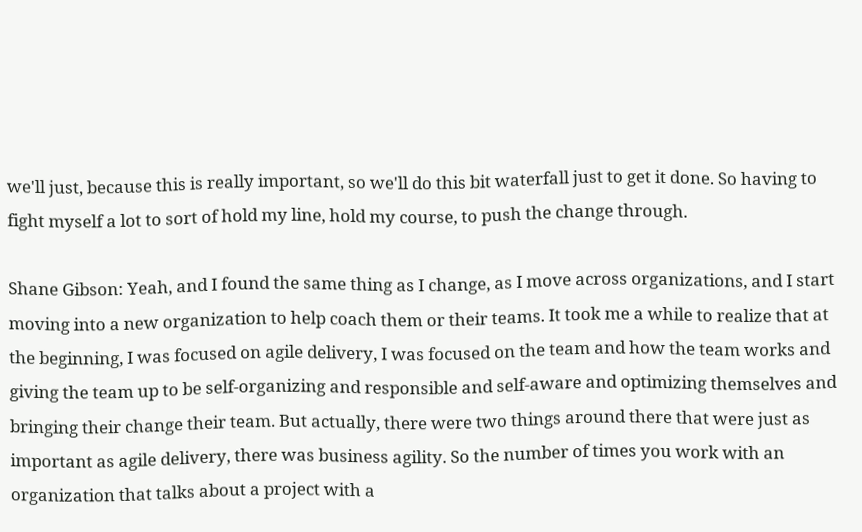we'll just, because this is really important, so we'll do this bit waterfall just to get it done. So having to fight myself a lot to sort of hold my line, hold my course, to push the change through.

Shane Gibson: Yeah, and I found the same thing as I change, as I move across organizations, and I start moving into a new organization to help coach them or their teams. It took me a while to realize that at the beginning, I was focused on agile delivery, I was focused on the team and how the team works and giving the team up to be self-organizing and responsible and self-aware and optimizing themselves and bringing their change their team. But actually, there were two things around there that were just as important as agile delivery, there was business agility. So the number of times you work with an organization that talks about a project with a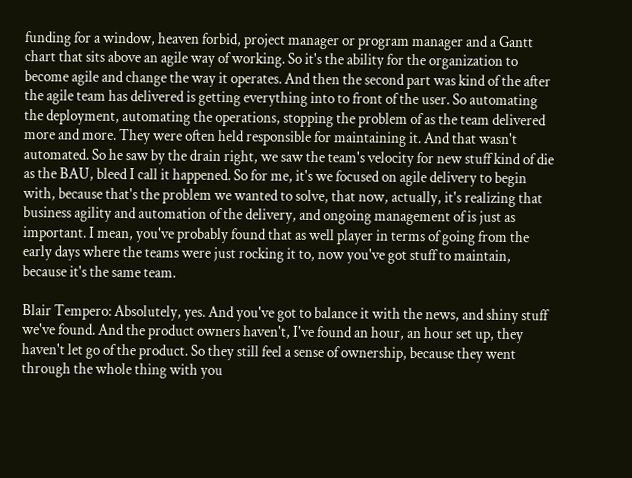funding for a window, heaven forbid, project manager or program manager and a Gantt chart that sits above an agile way of working. So it's the ability for the organization to become agile and change the way it operates. And then the second part was kind of the after the agile team has delivered is getting everything into to front of the user. So automating the deployment, automating the operations, stopping the problem of as the team delivered more and more. They were often held responsible for maintaining it. And that wasn't automated. So he saw by the drain right, we saw the team's velocity for new stuff kind of die as the BAU, bleed I call it happened. So for me, it's we focused on agile delivery to begin with, because that's the problem we wanted to solve, that now, actually, it's realizing that business agility and automation of the delivery, and ongoing management of is just as important. I mean, you've probably found that as well player in terms of going from the early days where the teams were just rocking it to, now you've got stuff to maintain, because it's the same team.

Blair Tempero: Absolutely, yes. And you've got to balance it with the news, and shiny stuff we've found. And the product owners haven't, I've found an hour, an hour set up, they haven't let go of the product. So they still feel a sense of ownership, because they went through the whole thing with you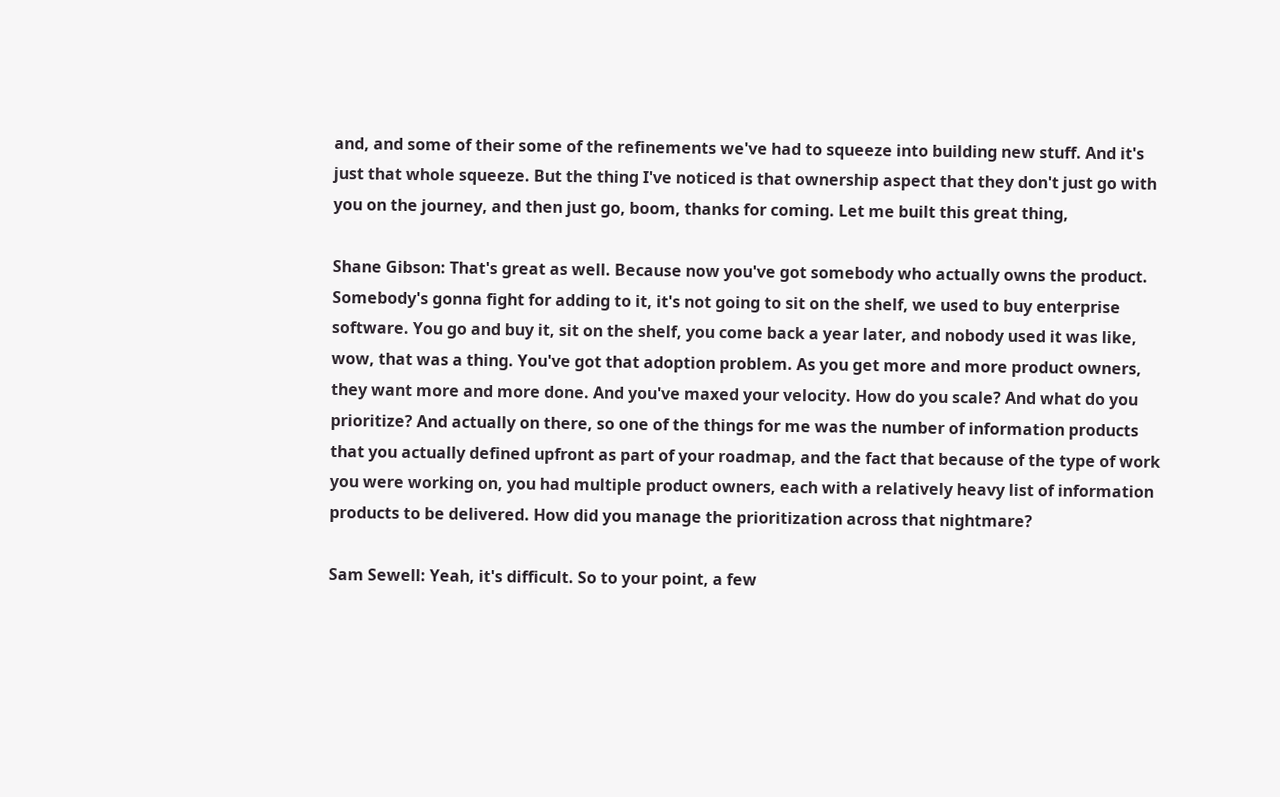and, and some of their some of the refinements we've had to squeeze into building new stuff. And it's just that whole squeeze. But the thing I've noticed is that ownership aspect that they don't just go with you on the journey, and then just go, boom, thanks for coming. Let me built this great thing,

Shane Gibson: That's great as well. Because now you've got somebody who actually owns the product. Somebody's gonna fight for adding to it, it's not going to sit on the shelf, we used to buy enterprise software. You go and buy it, sit on the shelf, you come back a year later, and nobody used it was like, wow, that was a thing. You've got that adoption problem. As you get more and more product owners, they want more and more done. And you've maxed your velocity. How do you scale? And what do you prioritize? And actually on there, so one of the things for me was the number of information products that you actually defined upfront as part of your roadmap, and the fact that because of the type of work you were working on, you had multiple product owners, each with a relatively heavy list of information products to be delivered. How did you manage the prioritization across that nightmare?

Sam Sewell: Yeah, it's difficult. So to your point, a few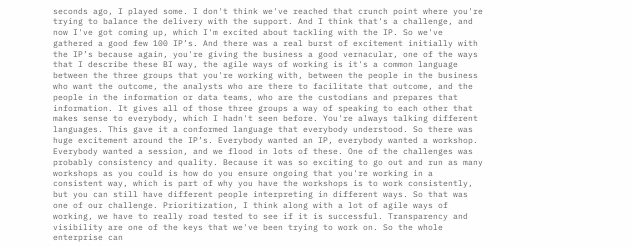seconds ago, I played some. I don't think we've reached that crunch point where you're trying to balance the delivery with the support. And I think that's a challenge, and now I've got coming up, which I'm excited about tackling with the IP. So we've gathered a good few 100 IP’s. And there was a real burst of excitement initially with the IP’s because again, you're giving the business a good vernacular, one of the ways that I describe these BI way, the agile ways of working is it's a common language between the three groups that you're working with, between the people in the business who want the outcome, the analysts who are there to facilitate that outcome, and the people in the information or data teams, who are the custodians and prepares that information. It gives all of those three groups a way of speaking to each other that makes sense to everybody, which I hadn't seen before. You're always talking different languages. This gave it a conformed language that everybody understood. So there was huge excitement around the IP’s. Everybody wanted an IP, everybody wanted a workshop. Everybody wanted a session, and we flood in lots of these. One of the challenges was probably consistency and quality. Because it was so exciting to go out and run as many workshops as you could is how do you ensure ongoing that you're working in a consistent way, which is part of why you have the workshops is to work consistently, but you can still have different people interpreting in different ways. So that was one of our challenge. Prioritization, I think along with a lot of agile ways of working, we have to really road tested to see if it is successful. Transparency and visibility are one of the keys that we've been trying to work on. So the whole enterprise can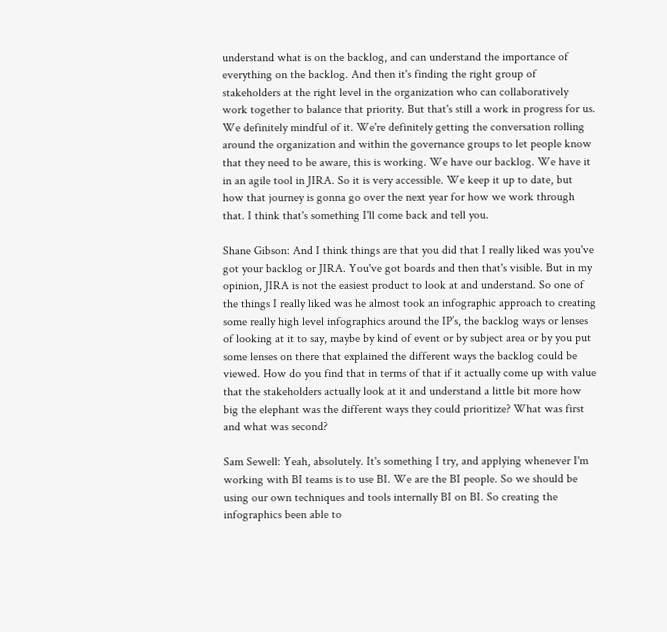understand what is on the backlog, and can understand the importance of everything on the backlog. And then it's finding the right group of stakeholders at the right level in the organization who can collaboratively work together to balance that priority. But that's still a work in progress for us. We definitely mindful of it. We're definitely getting the conversation rolling around the organization and within the governance groups to let people know that they need to be aware, this is working. We have our backlog. We have it in an agile tool in JIRA. So it is very accessible. We keep it up to date, but how that journey is gonna go over the next year for how we work through that. I think that's something I'll come back and tell you.

Shane Gibson: And I think things are that you did that I really liked was you've got your backlog or JIRA. You've got boards and then that's visible. But in my opinion, JIRA is not the easiest product to look at and understand. So one of the things I really liked was he almost took an infographic approach to creating some really high level infographics around the IP’s, the backlog ways or lenses of looking at it to say, maybe by kind of event or by subject area or by you put some lenses on there that explained the different ways the backlog could be viewed. How do you find that in terms of that if it actually come up with value that the stakeholders actually look at it and understand a little bit more how big the elephant was the different ways they could prioritize? What was first and what was second?

Sam Sewell: Yeah, absolutely. It's something I try, and applying whenever I'm working with BI teams is to use BI. We are the BI people. So we should be using our own techniques and tools internally BI on BI. So creating the infographics been able to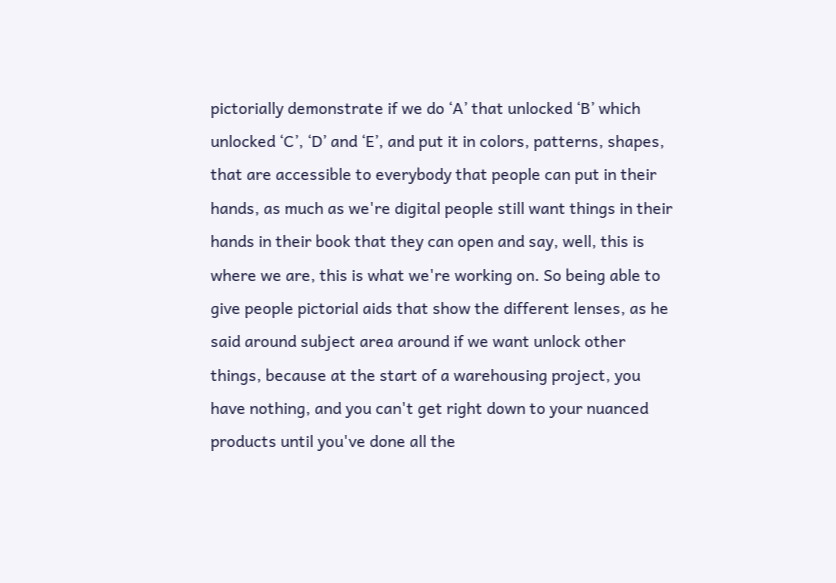pictorially demonstrate if we do ‘A’ that unlocked ‘B’ which unlocked ‘C’, ‘D’ and ‘E’, and put it in colors, patterns, shapes, that are accessible to everybody that people can put in their hands, as much as we're digital people still want things in their hands in their book that they can open and say, well, this is where we are, this is what we're working on. So being able to give people pictorial aids that show the different lenses, as he said around subject area around if we want unlock other things, because at the start of a warehousing project, you have nothing, and you can't get right down to your nuanced products until you've done all the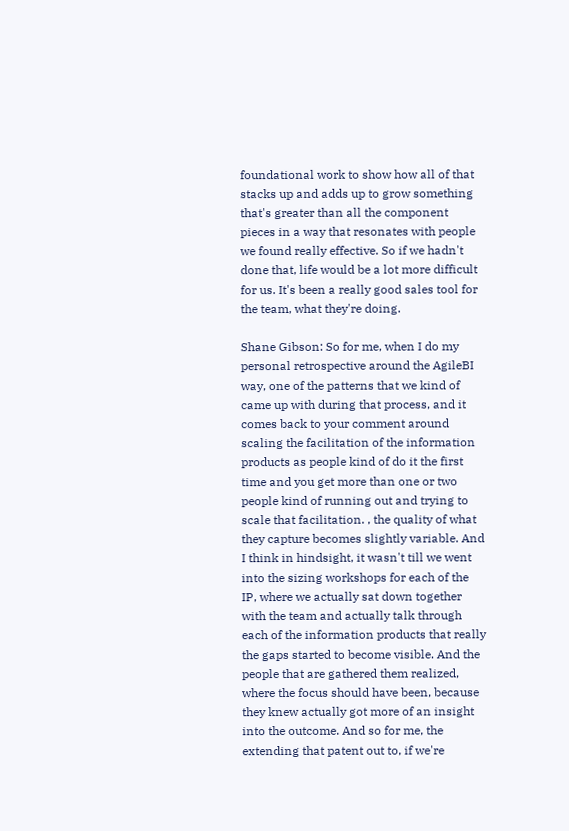foundational work to show how all of that stacks up and adds up to grow something that's greater than all the component pieces in a way that resonates with people we found really effective. So if we hadn't done that, life would be a lot more difficult for us. It's been a really good sales tool for the team, what they're doing.

Shane Gibson: So for me, when I do my personal retrospective around the AgileBI way, one of the patterns that we kind of came up with during that process, and it comes back to your comment around scaling the facilitation of the information products as people kind of do it the first time and you get more than one or two people kind of running out and trying to scale that facilitation. , the quality of what they capture becomes slightly variable. And I think in hindsight, it wasn't till we went into the sizing workshops for each of the IP, where we actually sat down together with the team and actually talk through each of the information products that really the gaps started to become visible. And the people that are gathered them realized, where the focus should have been, because they knew actually got more of an insight into the outcome. And so for me, the extending that patent out to, if we're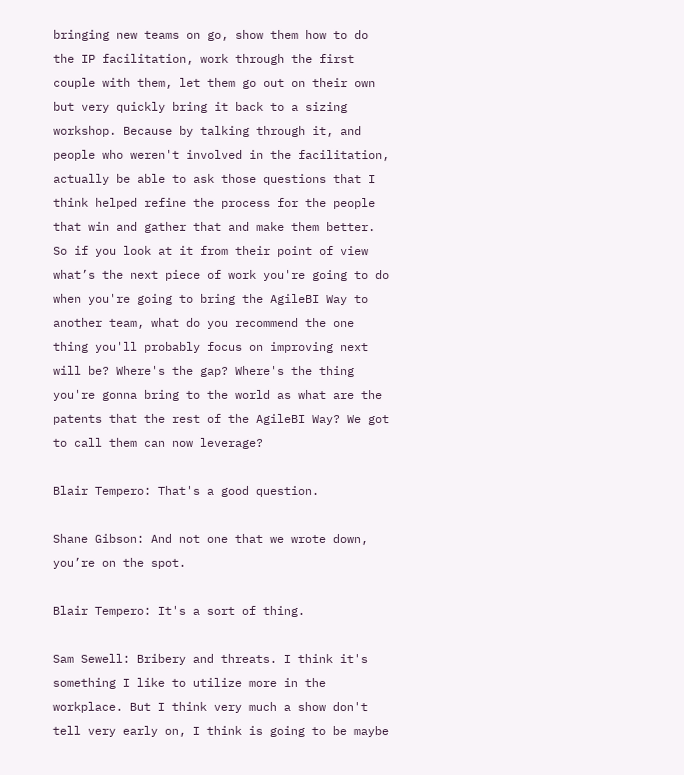bringing new teams on go, show them how to do the IP facilitation, work through the first couple with them, let them go out on their own but very quickly bring it back to a sizing workshop. Because by talking through it, and people who weren't involved in the facilitation, actually be able to ask those questions that I think helped refine the process for the people that win and gather that and make them better. So if you look at it from their point of view what’s the next piece of work you're going to do when you're going to bring the AgileBI Way to another team, what do you recommend the one thing you'll probably focus on improving next will be? Where's the gap? Where's the thing you're gonna bring to the world as what are the patents that the rest of the AgileBI Way? We got to call them can now leverage?

Blair Tempero: That's a good question.

Shane Gibson: And not one that we wrote down, you’re on the spot.

Blair Tempero: It's a sort of thing.

Sam Sewell: Bribery and threats. I think it's something I like to utilize more in the workplace. But I think very much a show don't tell very early on, I think is going to be maybe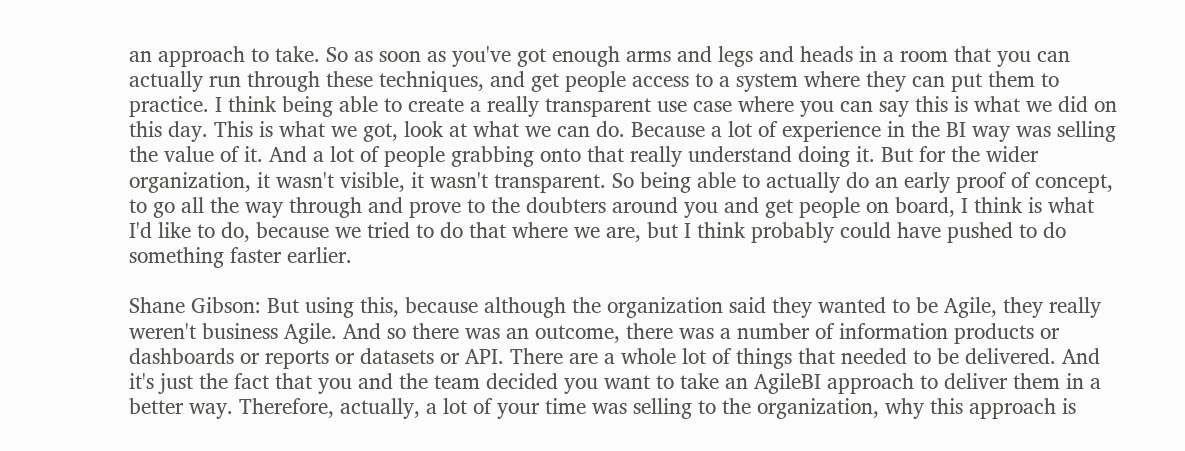an approach to take. So as soon as you've got enough arms and legs and heads in a room that you can actually run through these techniques, and get people access to a system where they can put them to practice. I think being able to create a really transparent use case where you can say this is what we did on this day. This is what we got, look at what we can do. Because a lot of experience in the BI way was selling the value of it. And a lot of people grabbing onto that really understand doing it. But for the wider organization, it wasn't visible, it wasn't transparent. So being able to actually do an early proof of concept, to go all the way through and prove to the doubters around you and get people on board, I think is what I'd like to do, because we tried to do that where we are, but I think probably could have pushed to do something faster earlier.

Shane Gibson: But using this, because although the organization said they wanted to be Agile, they really weren't business Agile. And so there was an outcome, there was a number of information products or dashboards or reports or datasets or API. There are a whole lot of things that needed to be delivered. And it's just the fact that you and the team decided you want to take an AgileBI approach to deliver them in a better way. Therefore, actually, a lot of your time was selling to the organization, why this approach is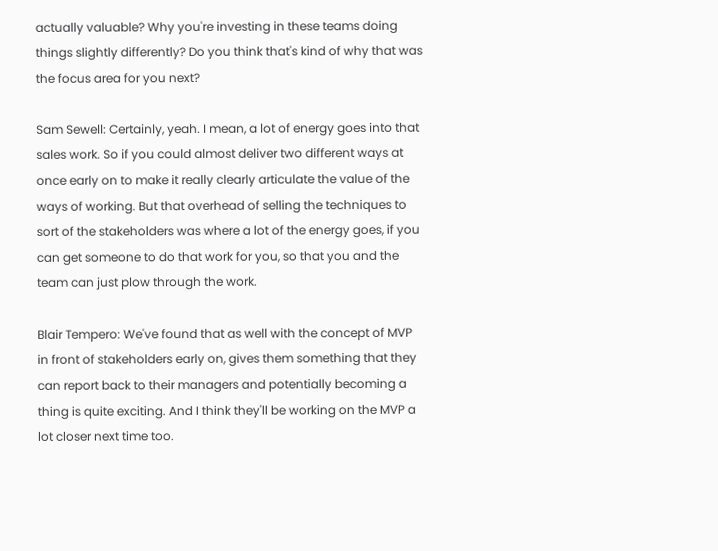actually valuable? Why you're investing in these teams doing things slightly differently? Do you think that's kind of why that was the focus area for you next?

Sam Sewell: Certainly, yeah. I mean, a lot of energy goes into that sales work. So if you could almost deliver two different ways at once early on to make it really clearly articulate the value of the ways of working. But that overhead of selling the techniques to sort of the stakeholders was where a lot of the energy goes, if you can get someone to do that work for you, so that you and the team can just plow through the work.

Blair Tempero: We've found that as well with the concept of MVP in front of stakeholders early on, gives them something that they can report back to their managers and potentially becoming a thing is quite exciting. And I think they'll be working on the MVP a lot closer next time too.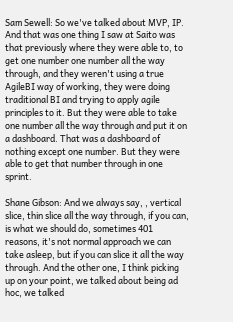Sam Sewell: So we've talked about MVP, IP. And that was one thing I saw at Saito was that previously where they were able to, to get one number one number all the way through, and they weren't using a true AgileBI way of working, they were doing traditional BI and trying to apply agile principles to it. But they were able to take one number all the way through and put it on a dashboard. That was a dashboard of nothing except one number. But they were able to get that number through in one sprint.

Shane Gibson: And we always say, , vertical slice, thin slice all the way through, if you can, is what we should do, sometimes 401 reasons, it's not normal approach we can take asleep, but if you can slice it all the way through. And the other one, I think picking up on your point, we talked about being ad hoc, we talked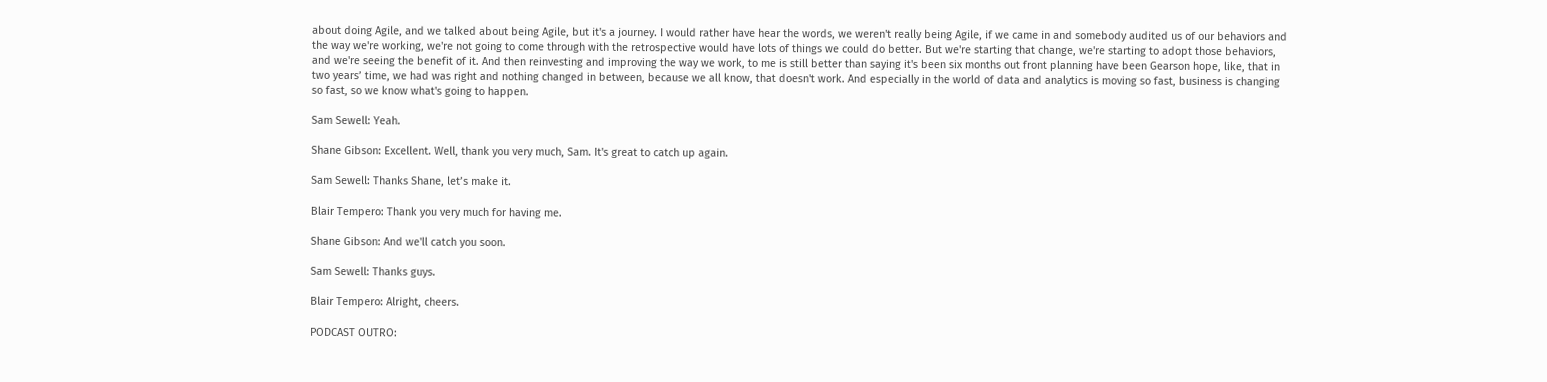about doing Agile, and we talked about being Agile, but it's a journey. I would rather have hear the words, we weren't really being Agile, if we came in and somebody audited us of our behaviors and the way we're working, we're not going to come through with the retrospective would have lots of things we could do better. But we're starting that change, we're starting to adopt those behaviors, and we're seeing the benefit of it. And then reinvesting and improving the way we work, to me is still better than saying it's been six months out front planning have been Gearson hope, like, that in two years’ time, we had was right and nothing changed in between, because we all know, that doesn't work. And especially in the world of data and analytics is moving so fast, business is changing so fast, so we know what's going to happen.

Sam Sewell: Yeah.

Shane Gibson: Excellent. Well, thank you very much, Sam. It's great to catch up again.

Sam Sewell: Thanks Shane, let’s make it.

Blair Tempero: Thank you very much for having me.

Shane Gibson: And we'll catch you soon.

Sam Sewell: Thanks guys.

Blair Tempero: Alright, cheers.

PODCAST OUTRO: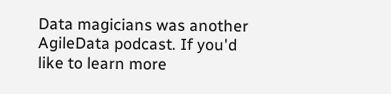Data magicians was another AgileData podcast. If you'd like to learn more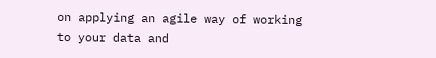on applying an agile way of working to your data and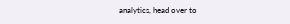analytics, head over to